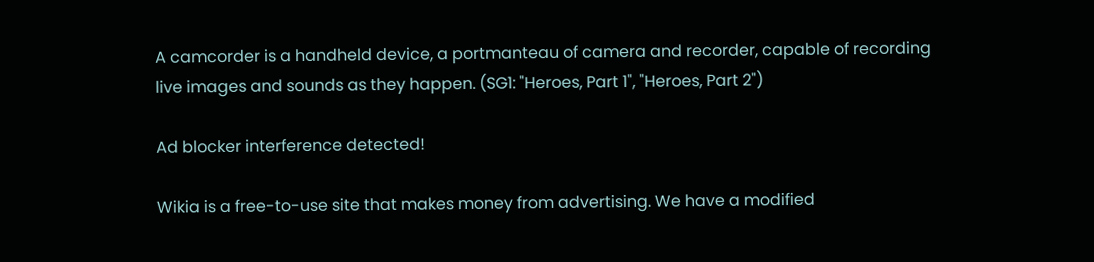A camcorder is a handheld device, a portmanteau of camera and recorder, capable of recording live images and sounds as they happen. (SG1: "Heroes, Part 1", "Heroes, Part 2")

Ad blocker interference detected!

Wikia is a free-to-use site that makes money from advertising. We have a modified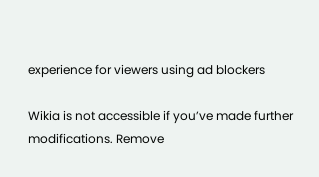experience for viewers using ad blockers

Wikia is not accessible if you’ve made further modifications. Remove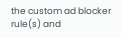the custom ad blocker rule(s) and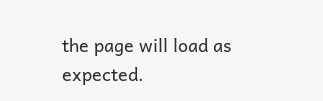the page will load as expected.